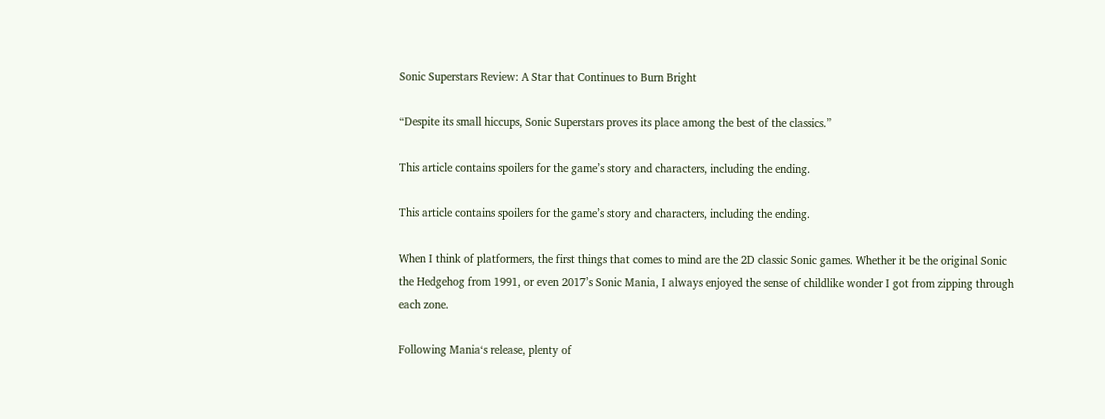Sonic Superstars Review: A Star that Continues to Burn Bright

“Despite its small hiccups, Sonic Superstars proves its place among the best of the classics.”

This article contains spoilers for the game’s story and characters, including the ending.

This article contains spoilers for the game’s story and characters, including the ending.

When I think of platformers, the first things that comes to mind are the 2D classic Sonic games. Whether it be the original Sonic the Hedgehog from 1991, or even 2017’s Sonic Mania, I always enjoyed the sense of childlike wonder I got from zipping through each zone.

Following Mania‘s release, plenty of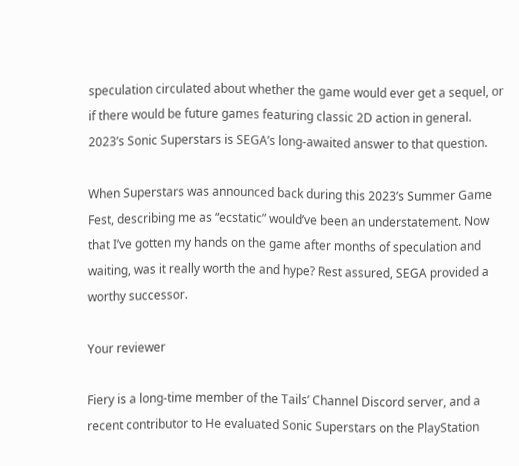speculation circulated about whether the game would ever get a sequel, or if there would be future games featuring classic 2D action in general. 2023’s Sonic Superstars is SEGA’s long-awaited answer to that question.

When Superstars was announced back during this 2023’s Summer Game Fest, describing me as “ecstatic” would’ve been an understatement. Now that I’ve gotten my hands on the game after months of speculation and waiting, was it really worth the and hype? Rest assured, SEGA provided a worthy successor.

Your reviewer

Fiery is a long-time member of the Tails’ Channel Discord server, and a recent contributor to He evaluated Sonic Superstars on the PlayStation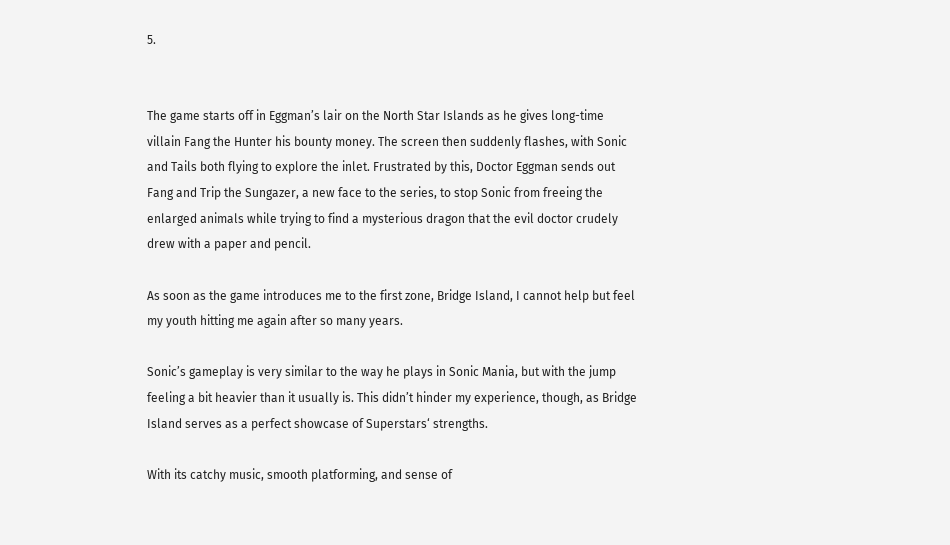5.


The game starts off in Eggman’s lair on the North Star Islands as he gives long-time villain Fang the Hunter his bounty money. The screen then suddenly flashes, with Sonic and Tails both flying to explore the inlet. Frustrated by this, Doctor Eggman sends out Fang and Trip the Sungazer, a new face to the series, to stop Sonic from freeing the enlarged animals while trying to find a mysterious dragon that the evil doctor crudely drew with a paper and pencil.

As soon as the game introduces me to the first zone, Bridge Island, I cannot help but feel my youth hitting me again after so many years.

Sonic’s gameplay is very similar to the way he plays in Sonic Mania, but with the jump feeling a bit heavier than it usually is. This didn’t hinder my experience, though, as Bridge Island serves as a perfect showcase of Superstars‘ strengths.

With its catchy music, smooth platforming, and sense of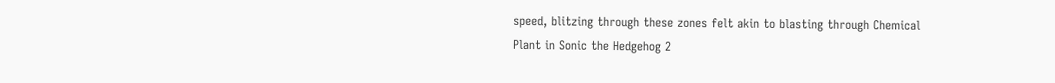speed, blitzing through these zones felt akin to blasting through Chemical Plant in Sonic the Hedgehog 2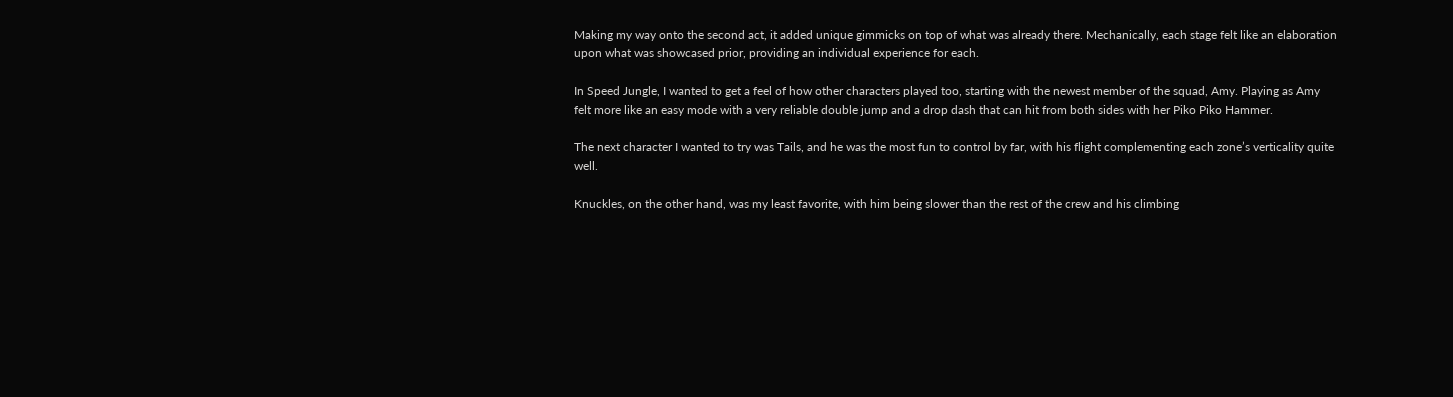Making my way onto the second act, it added unique gimmicks on top of what was already there. Mechanically, each stage felt like an elaboration upon what was showcased prior, providing an individual experience for each.

In Speed Jungle, I wanted to get a feel of how other characters played too, starting with the newest member of the squad, Amy. Playing as Amy felt more like an easy mode with a very reliable double jump and a drop dash that can hit from both sides with her Piko Piko Hammer.

The next character I wanted to try was Tails, and he was the most fun to control by far, with his flight complementing each zone’s verticality quite well.

Knuckles, on the other hand, was my least favorite, with him being slower than the rest of the crew and his climbing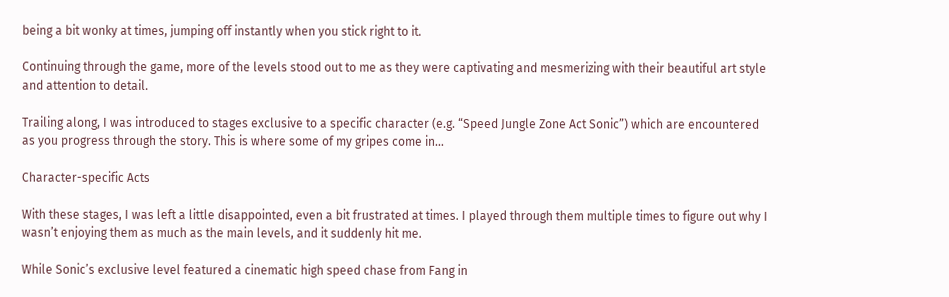being a bit wonky at times, jumping off instantly when you stick right to it.

Continuing through the game, more of the levels stood out to me as they were captivating and mesmerizing with their beautiful art style and attention to detail.

Trailing along, I was introduced to stages exclusive to a specific character (e.g. “Speed Jungle Zone Act Sonic”) which are encountered as you progress through the story. This is where some of my gripes come in…

Character-specific Acts

With these stages, I was left a little disappointed, even a bit frustrated at times. I played through them multiple times to figure out why I wasn’t enjoying them as much as the main levels, and it suddenly hit me.

While Sonic’s exclusive level featured a cinematic high speed chase from Fang in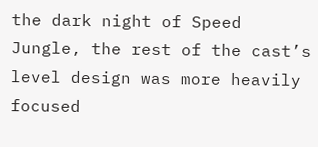the dark night of Speed Jungle, the rest of the cast’s level design was more heavily focused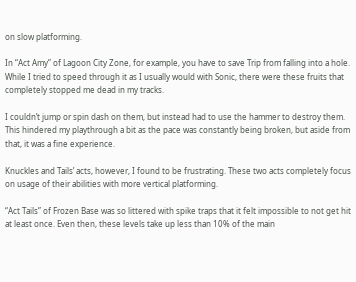on slow platforming.

In “Act Amy” of Lagoon City Zone, for example, you have to save Trip from falling into a hole. While I tried to speed through it as I usually would with Sonic, there were these fruits that completely stopped me dead in my tracks.

I couldn’t jump or spin dash on them, but instead had to use the hammer to destroy them. This hindered my playthrough a bit as the pace was constantly being broken, but aside from that, it was a fine experience.

Knuckles and Tails’ acts, however, I found to be frustrating. These two acts completely focus on usage of their abilities with more vertical platforming.

“Act Tails” of Frozen Base was so littered with spike traps that it felt impossible to not get hit at least once. Even then, these levels take up less than 10% of the main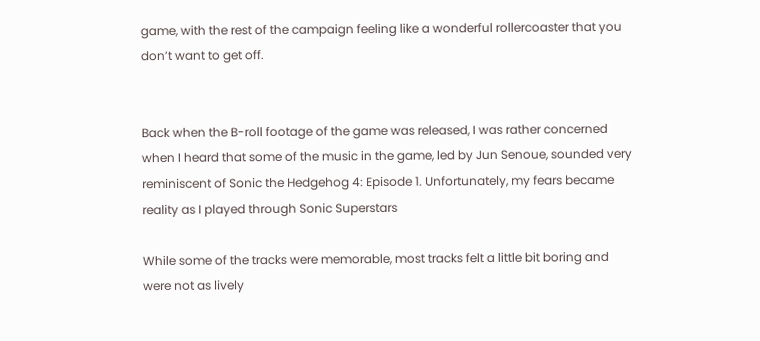game, with the rest of the campaign feeling like a wonderful rollercoaster that you don’t want to get off.


Back when the B-roll footage of the game was released, I was rather concerned when I heard that some of the music in the game, led by Jun Senoue, sounded very reminiscent of Sonic the Hedgehog 4: Episode 1. Unfortunately, my fears became reality as I played through Sonic Superstars

While some of the tracks were memorable, most tracks felt a little bit boring and were not as lively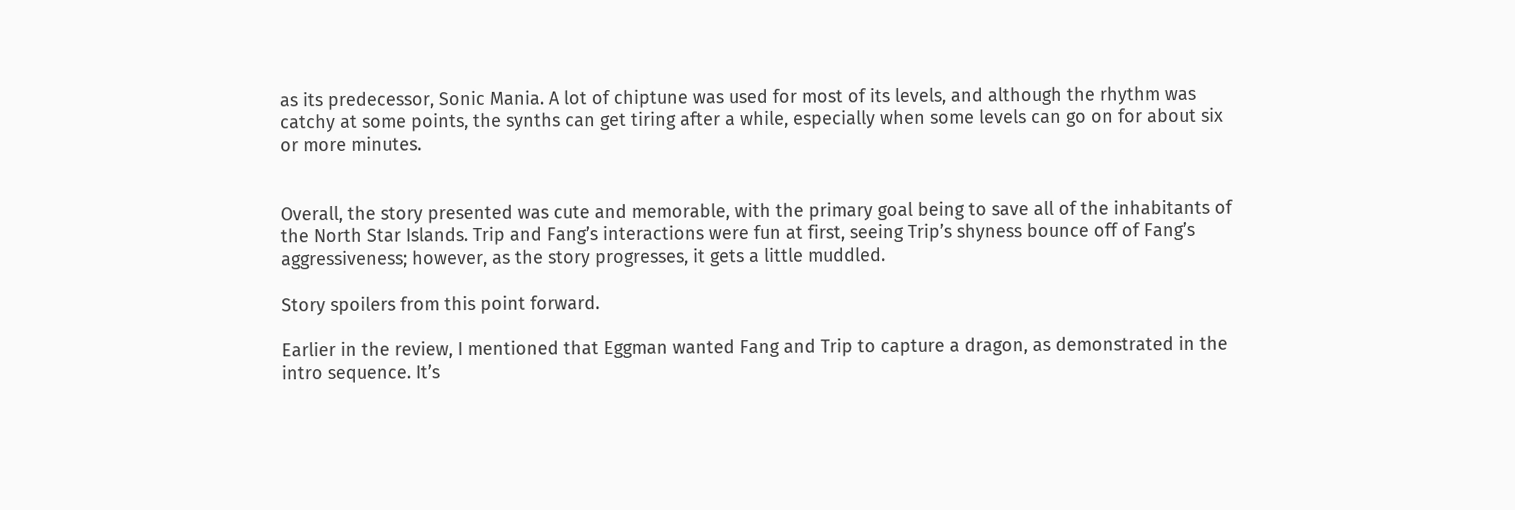as its predecessor, Sonic Mania. A lot of chiptune was used for most of its levels, and although the rhythm was catchy at some points, the synths can get tiring after a while, especially when some levels can go on for about six or more minutes.


Overall, the story presented was cute and memorable, with the primary goal being to save all of the inhabitants of the North Star Islands. Trip and Fang’s interactions were fun at first, seeing Trip’s shyness bounce off of Fang’s aggressiveness; however, as the story progresses, it gets a little muddled.

Story spoilers from this point forward.

Earlier in the review, I mentioned that Eggman wanted Fang and Trip to capture a dragon, as demonstrated in the intro sequence. It’s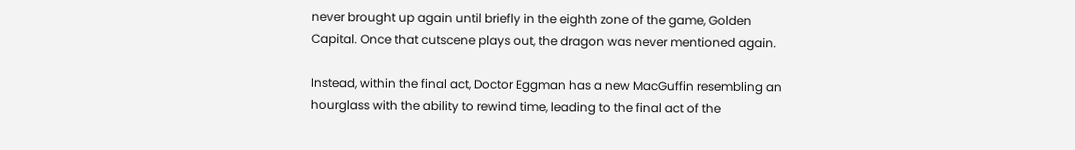never brought up again until briefly in the eighth zone of the game, Golden Capital. Once that cutscene plays out, the dragon was never mentioned again.

Instead, within the final act, Doctor Eggman has a new MacGuffin resembling an hourglass with the ability to rewind time, leading to the final act of the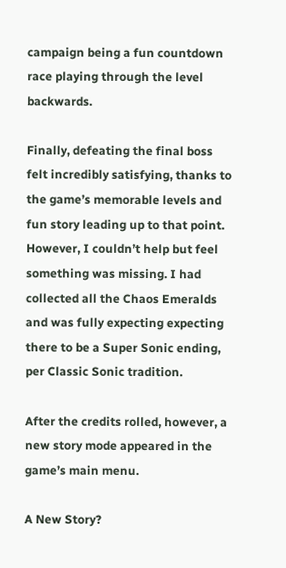campaign being a fun countdown race playing through the level backwards.

Finally, defeating the final boss felt incredibly satisfying, thanks to the game’s memorable levels and fun story leading up to that point. However, I couldn’t help but feel something was missing. I had collected all the Chaos Emeralds and was fully expecting expecting there to be a Super Sonic ending, per Classic Sonic tradition.

After the credits rolled, however, a new story mode appeared in the game’s main menu.

A New Story?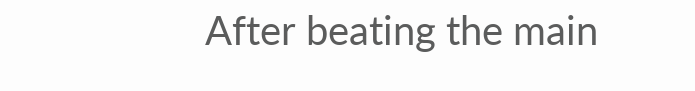After beating the main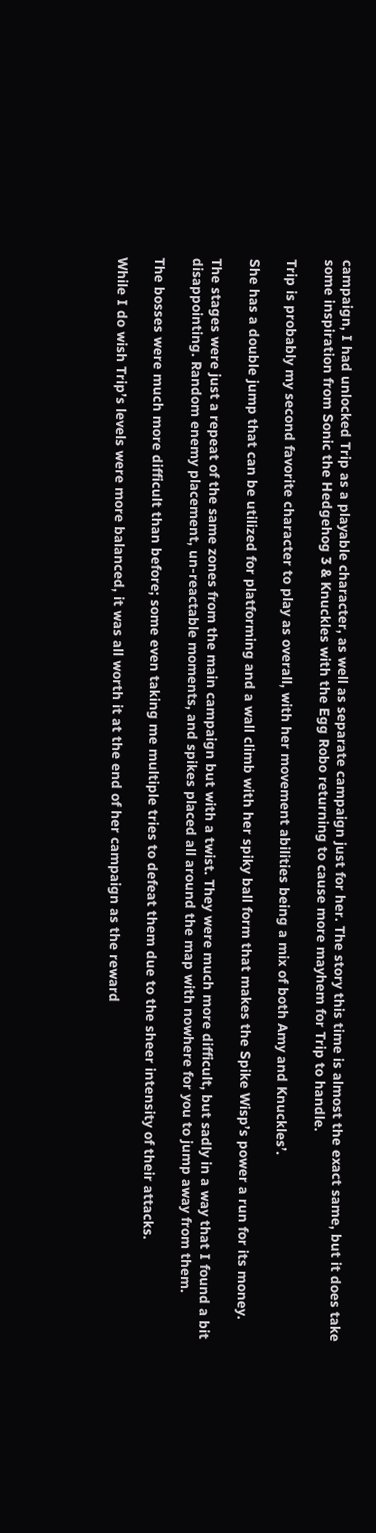campaign, I had unlocked Trip as a playable character, as well as separate campaign just for her. The story this time is almost the exact same, but it does take some inspiration from Sonic the Hedgehog 3 & Knuckles with the Egg Robo returning to cause more mayhem for Trip to handle.

Trip is probably my second favorite character to play as overall, with her movement abilities being a mix of both Amy and Knuckles’.

She has a double jump that can be utilized for platforming and a wall climb with her spiky ball form that makes the Spike Wisp’s power a run for its money.

The stages were just a repeat of the same zones from the main campaign but with a twist. They were much more difficult, but sadly in a way that I found a bit disappointing. Random enemy placement, un-reactable moments, and spikes placed all around the map with nowhere for you to jump away from them.

The bosses were much more difficult than before; some even taking me multiple tries to defeat them due to the sheer intensity of their attacks.

While I do wish Trip’s levels were more balanced, it was all worth it at the end of her campaign as the reward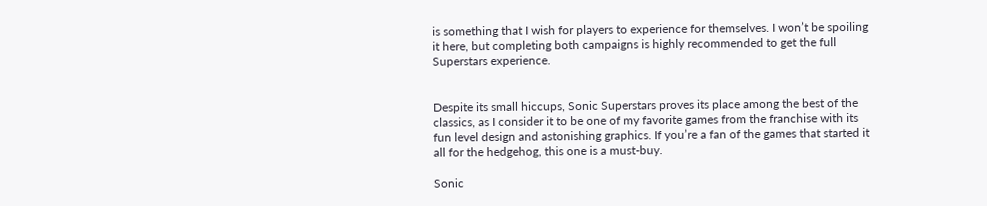is something that I wish for players to experience for themselves. I won’t be spoiling it here, but completing both campaigns is highly recommended to get the full Superstars experience.


Despite its small hiccups, Sonic Superstars proves its place among the best of the classics, as I consider it to be one of my favorite games from the franchise with its fun level design and astonishing graphics. If you’re a fan of the games that started it all for the hedgehog, this one is a must-buy.

Sonic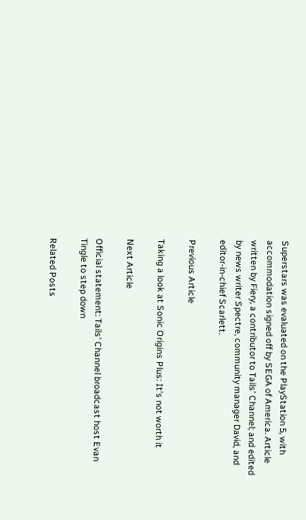Superstars was evaluated on the PlayStation 5, with accommodation signed off by SEGA of America. Article written by Fiery, a contributor to Tails’ Channel; and edited by news writer Spectre, community manager David, and editor-in-chief Scarlett.

Previous Article

Taking a look at Sonic Origins Plus: It's not worth it

Next Article

Official statement: Tails' Channel broadcast host Evan Tingle to step down

Related Posts